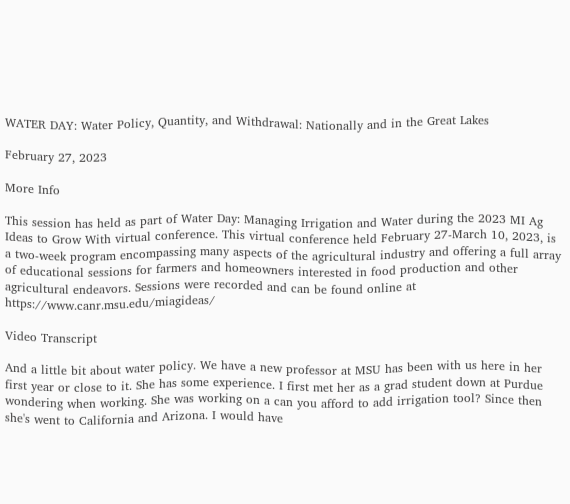WATER DAY: Water Policy, Quantity, and Withdrawal: Nationally and in the Great Lakes

February 27, 2023

More Info

This session has held as part of Water Day: Managing Irrigation and Water during the 2023 MI Ag Ideas to Grow With virtual conference. This virtual conference held February 27-March 10, 2023, is a two-week program encompassing many aspects of the agricultural industry and offering a full array of educational sessions for farmers and homeowners interested in food production and other agricultural endeavors. Sessions were recorded and can be found online at https://www.canr.msu.edu/miagideas/

Video Transcript

And a little bit about water policy. We have a new professor at MSU has been with us here in her first year or close to it. She has some experience. I first met her as a grad student down at Purdue wondering when working. She was working on a can you afford to add irrigation tool? Since then she's went to California and Arizona. I would have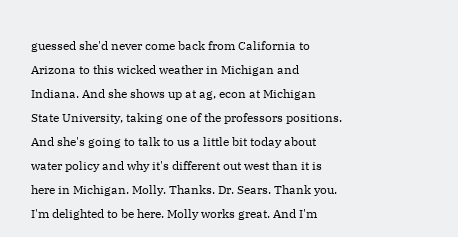guessed she'd never come back from California to Arizona to this wicked weather in Michigan and Indiana. And she shows up at ag, econ at Michigan State University, taking one of the professors positions. And she's going to talk to us a little bit today about water policy and why it's different out west than it is here in Michigan. Molly. Thanks. Dr. Sears. Thank you. I'm delighted to be here. Molly works great. And I'm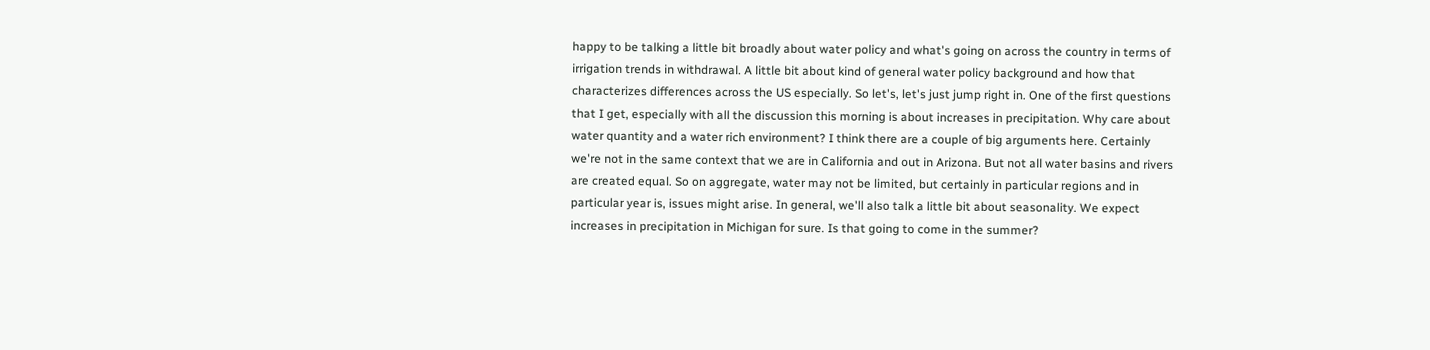happy to be talking a little bit broadly about water policy and what's going on across the country in terms of irrigation trends in withdrawal. A little bit about kind of general water policy background and how that characterizes differences across the US especially. So let's, let's just jump right in. One of the first questions that I get, especially with all the discussion this morning is about increases in precipitation. Why care about water quantity and a water rich environment? I think there are a couple of big arguments here. Certainly we're not in the same context that we are in California and out in Arizona. But not all water basins and rivers are created equal. So on aggregate, water may not be limited, but certainly in particular regions and in particular year is, issues might arise. In general, we'll also talk a little bit about seasonality. We expect increases in precipitation in Michigan for sure. Is that going to come in the summer?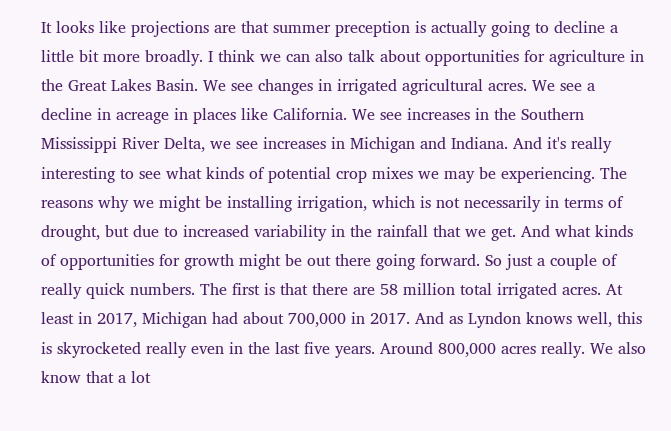It looks like projections are that summer preception is actually going to decline a little bit more broadly. I think we can also talk about opportunities for agriculture in the Great Lakes Basin. We see changes in irrigated agricultural acres. We see a decline in acreage in places like California. We see increases in the Southern Mississippi River Delta, we see increases in Michigan and Indiana. And it's really interesting to see what kinds of potential crop mixes we may be experiencing. The reasons why we might be installing irrigation, which is not necessarily in terms of drought, but due to increased variability in the rainfall that we get. And what kinds of opportunities for growth might be out there going forward. So just a couple of really quick numbers. The first is that there are 58 million total irrigated acres. At least in 2017, Michigan had about 700,000 in 2017. And as Lyndon knows well, this is skyrocketed really even in the last five years. Around 800,000 acres really. We also know that a lot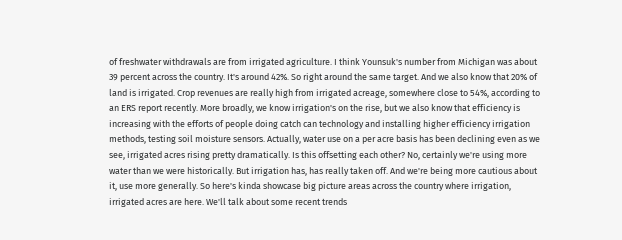of freshwater withdrawals are from irrigated agriculture. I think Younsuk's number from Michigan was about 39 percent across the country. It's around 42%. So right around the same target. And we also know that 20% of land is irrigated. Crop revenues are really high from irrigated acreage, somewhere close to 54%, according to an ERS report recently. More broadly, we know irrigation's on the rise, but we also know that efficiency is increasing with the efforts of people doing catch can technology and installing higher efficiency irrigation methods, testing soil moisture sensors. Actually, water use on a per acre basis has been declining even as we see, irrigated acres rising pretty dramatically. Is this offsetting each other? No, certainly we're using more water than we were historically. But irrigation has, has really taken off. And we're being more cautious about it, use more generally. So here's kinda showcase big picture areas across the country where irrigation, irrigated acres are here. We'll talk about some recent trends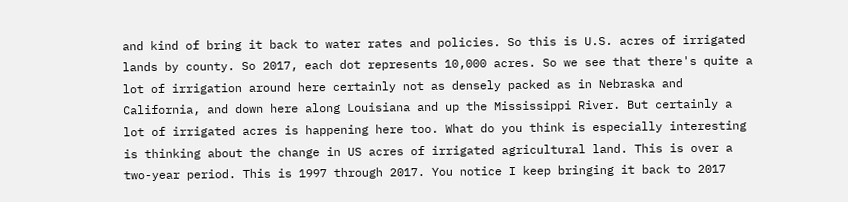and kind of bring it back to water rates and policies. So this is U.S. acres of irrigated lands by county. So 2017, each dot represents 10,000 acres. So we see that there's quite a lot of irrigation around here certainly not as densely packed as in Nebraska and California, and down here along Louisiana and up the Mississippi River. But certainly a lot of irrigated acres is happening here too. What do you think is especially interesting is thinking about the change in US acres of irrigated agricultural land. This is over a two-year period. This is 1997 through 2017. You notice I keep bringing it back to 2017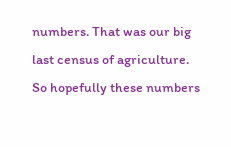numbers. That was our big last census of agriculture. So hopefully these numbers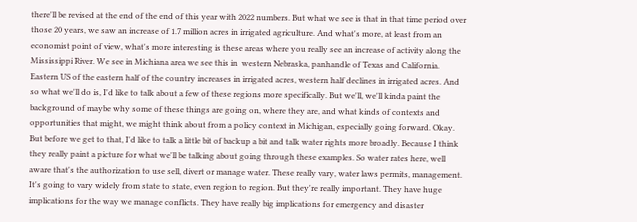there'll be revised at the end of the end of this year with 2022 numbers. But what we see is that in that time period over those 20 years, we saw an increase of 1.7 million acres in irrigated agriculture. And what's more, at least from an economist point of view, what's more interesting is these areas where you really see an increase of activity along the Mississippi River. We see in Michiana area we see this in  western Nebraska, panhandle of Texas and California. Eastern US of the eastern half of the country increases in irrigated acres, western half declines in irrigated acres. And so what we'll do is, I'd like to talk about a few of these regions more specifically. But we'll, we'll kinda paint the background of maybe why some of these things are going on, where they are, and what kinds of contexts and opportunities that might, we might think about from a policy context in Michigan, especially going forward. Okay. But before we get to that, I'd like to talk a little bit of backup a bit and talk water rights more broadly. Because I think they really paint a picture for what we'll be talking about going through these examples. So water rates here, well aware that's the authorization to use sell, divert or manage water. These really vary, water laws permits, management. It's going to vary widely from state to state, even region to region. But they're really important. They have huge implications for the way we manage conflicts. They have really big implications for emergency and disaster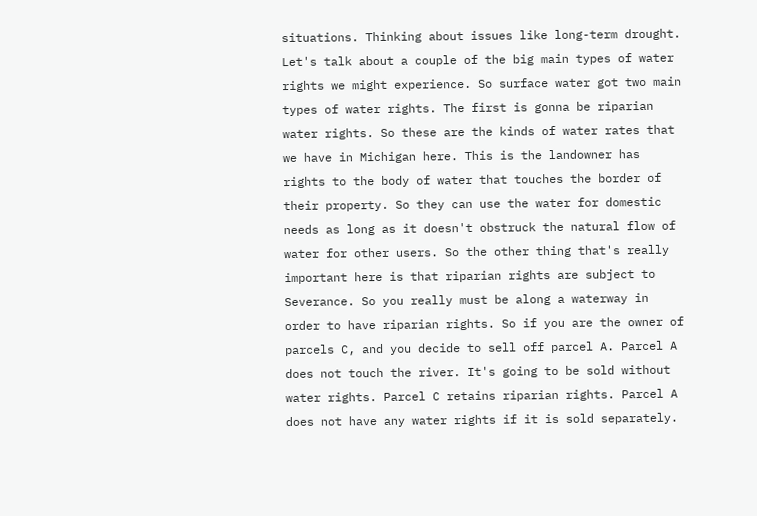situations. Thinking about issues like long-term drought. Let's talk about a couple of the big main types of water rights we might experience. So surface water got two main types of water rights. The first is gonna be riparian water rights. So these are the kinds of water rates that we have in Michigan here. This is the landowner has rights to the body of water that touches the border of their property. So they can use the water for domestic needs as long as it doesn't obstruck the natural flow of water for other users. So the other thing that's really important here is that riparian rights are subject to Severance. So you really must be along a waterway in order to have riparian rights. So if you are the owner of parcels C, and you decide to sell off parcel A. Parcel A does not touch the river. It's going to be sold without water rights. Parcel C retains riparian rights. Parcel A does not have any water rights if it is sold separately.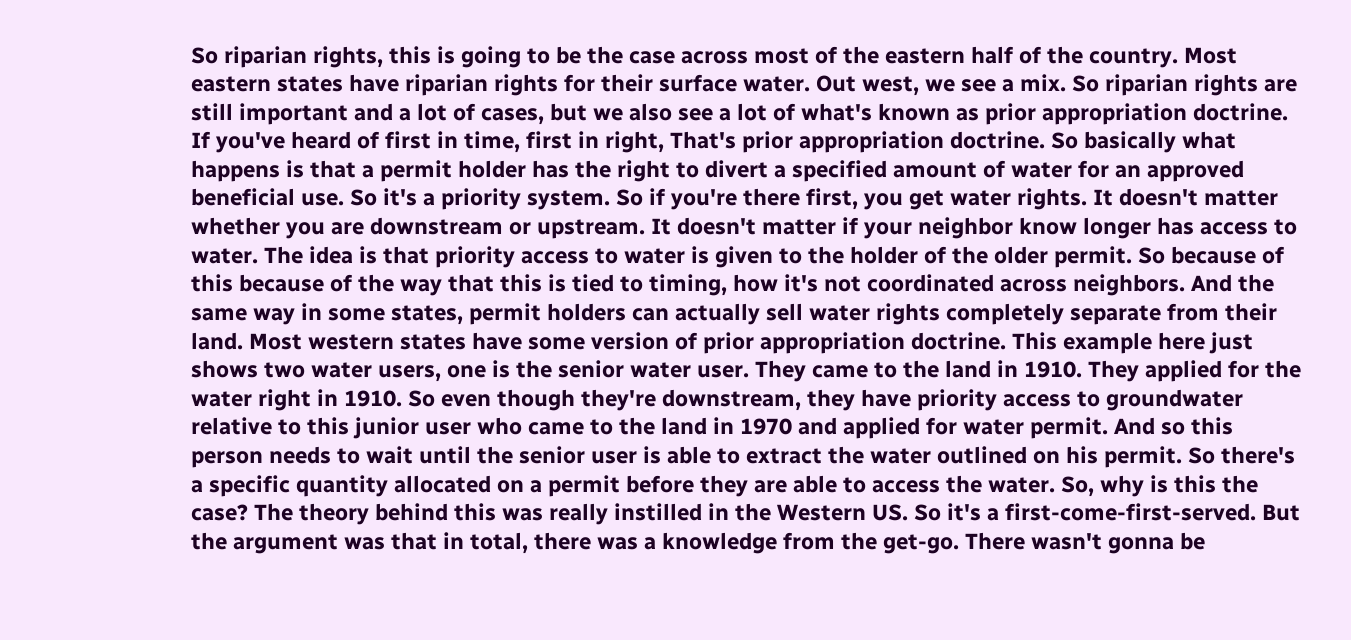So riparian rights, this is going to be the case across most of the eastern half of the country. Most eastern states have riparian rights for their surface water. Out west, we see a mix. So riparian rights are still important and a lot of cases, but we also see a lot of what's known as prior appropriation doctrine. If you've heard of first in time, first in right, That's prior appropriation doctrine. So basically what happens is that a permit holder has the right to divert a specified amount of water for an approved beneficial use. So it's a priority system. So if you're there first, you get water rights. It doesn't matter whether you are downstream or upstream. It doesn't matter if your neighbor know longer has access to water. The idea is that priority access to water is given to the holder of the older permit. So because of this because of the way that this is tied to timing, how it's not coordinated across neighbors. And the same way in some states, permit holders can actually sell water rights completely separate from their land. Most western states have some version of prior appropriation doctrine. This example here just shows two water users, one is the senior water user. They came to the land in 1910. They applied for the water right in 1910. So even though they're downstream, they have priority access to groundwater relative to this junior user who came to the land in 1970 and applied for water permit. And so this person needs to wait until the senior user is able to extract the water outlined on his permit. So there's a specific quantity allocated on a permit before they are able to access the water. So, why is this the case? The theory behind this was really instilled in the Western US. So it's a first-come-first-served. But the argument was that in total, there was a knowledge from the get-go. There wasn't gonna be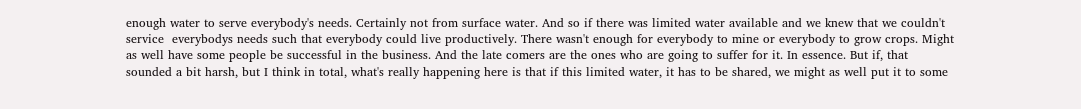enough water to serve everybody's needs. Certainly not from surface water. And so if there was limited water available and we knew that we couldn't service  everybodys needs such that everybody could live productively. There wasn't enough for everybody to mine or everybody to grow crops. Might as well have some people be successful in the business. And the late comers are the ones who are going to suffer for it. In essence. But if, that sounded a bit harsh, but I think in total, what's really happening here is that if this limited water, it has to be shared, we might as well put it to some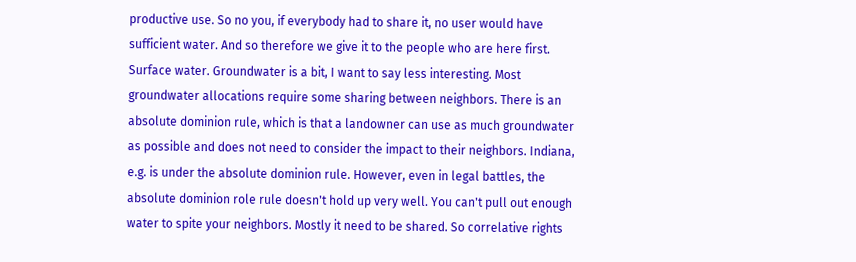productive use. So no you, if everybody had to share it, no user would have sufficient water. And so therefore we give it to the people who are here first. Surface water. Groundwater is a bit, I want to say less interesting. Most groundwater allocations require some sharing between neighbors. There is an absolute dominion rule, which is that a landowner can use as much groundwater as possible and does not need to consider the impact to their neighbors. Indiana, e.g. is under the absolute dominion rule. However, even in legal battles, the absolute dominion role rule doesn't hold up very well. You can't pull out enough water to spite your neighbors. Mostly it need to be shared. So correlative rights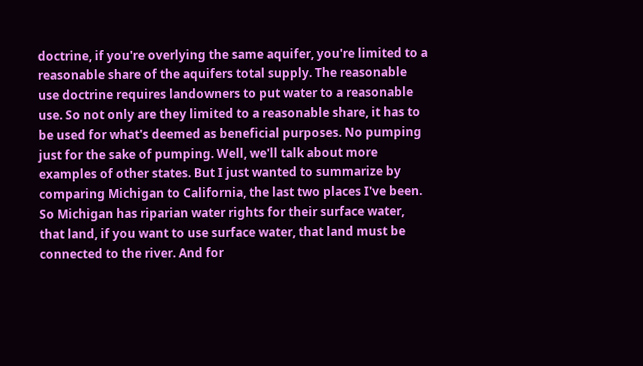doctrine, if you're overlying the same aquifer, you're limited to a reasonable share of the aquifers total supply. The reasonable use doctrine requires landowners to put water to a reasonable use. So not only are they limited to a reasonable share, it has to be used for what's deemed as beneficial purposes. No pumping just for the sake of pumping. Well, we'll talk about more examples of other states. But I just wanted to summarize by comparing Michigan to California, the last two places I've been. So Michigan has riparian water rights for their surface water, that land, if you want to use surface water, that land must be connected to the river. And for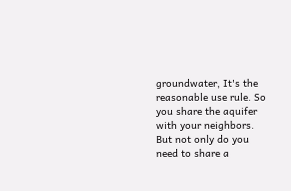groundwater, It's the reasonable use rule. So you share the aquifer with your neighbors. But not only do you need to share a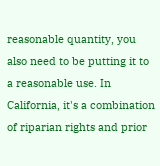reasonable quantity, you also need to be putting it to a reasonable use. In California, it's a combination of riparian rights and prior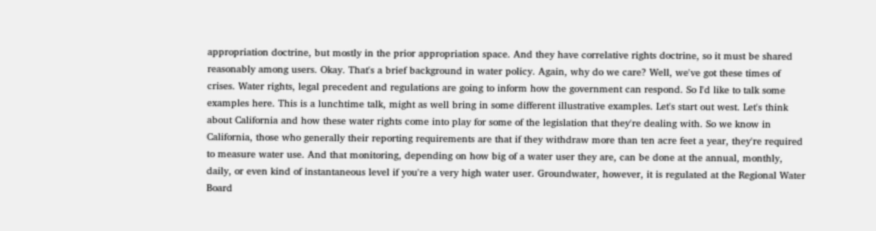appropriation doctrine, but mostly in the prior appropriation space. And they have correlative rights doctrine, so it must be shared reasonably among users. Okay. That's a brief background in water policy. Again, why do we care? Well, we've got these times of crises. Water rights, legal precedent and regulations are going to inform how the government can respond. So I'd like to talk some examples here. This is a lunchtime talk, might as well bring in some different illustrative examples. Let's start out west. Let's think about California and how these water rights come into play for some of the legislation that they're dealing with. So we know in California, those who generally their reporting requirements are that if they withdraw more than ten acre feet a year, they're required to measure water use. And that monitoring, depending on how big of a water user they are, can be done at the annual, monthly, daily, or even kind of instantaneous level if you're a very high water user. Groundwater, however, it is regulated at the Regional Water Board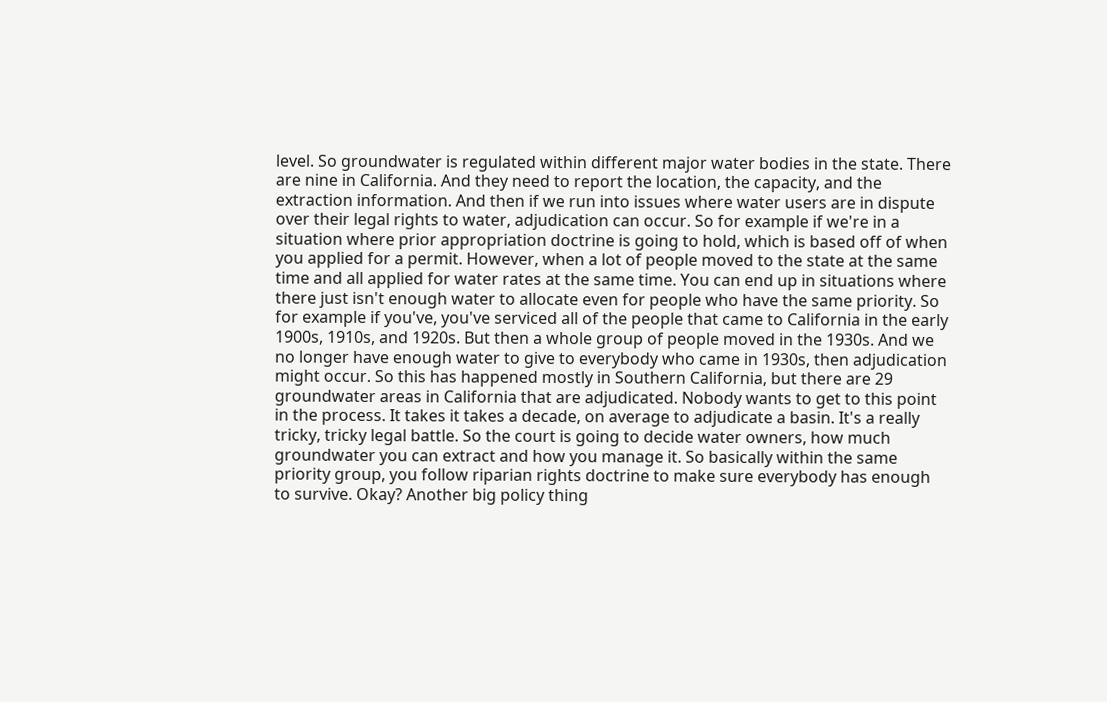level. So groundwater is regulated within different major water bodies in the state. There are nine in California. And they need to report the location, the capacity, and the extraction information. And then if we run into issues where water users are in dispute over their legal rights to water, adjudication can occur. So for example if we're in a situation where prior appropriation doctrine is going to hold, which is based off of when you applied for a permit. However, when a lot of people moved to the state at the same time and all applied for water rates at the same time. You can end up in situations where there just isn't enough water to allocate even for people who have the same priority. So for example if you've, you've serviced all of the people that came to California in the early 1900s, 1910s, and 1920s. But then a whole group of people moved in the 1930s. And we no longer have enough water to give to everybody who came in 1930s, then adjudication might occur. So this has happened mostly in Southern California, but there are 29 groundwater areas in California that are adjudicated. Nobody wants to get to this point in the process. It takes it takes a decade, on average to adjudicate a basin. It's a really tricky, tricky legal battle. So the court is going to decide water owners, how much groundwater you can extract and how you manage it. So basically within the same priority group, you follow riparian rights doctrine to make sure everybody has enough to survive. Okay? Another big policy thing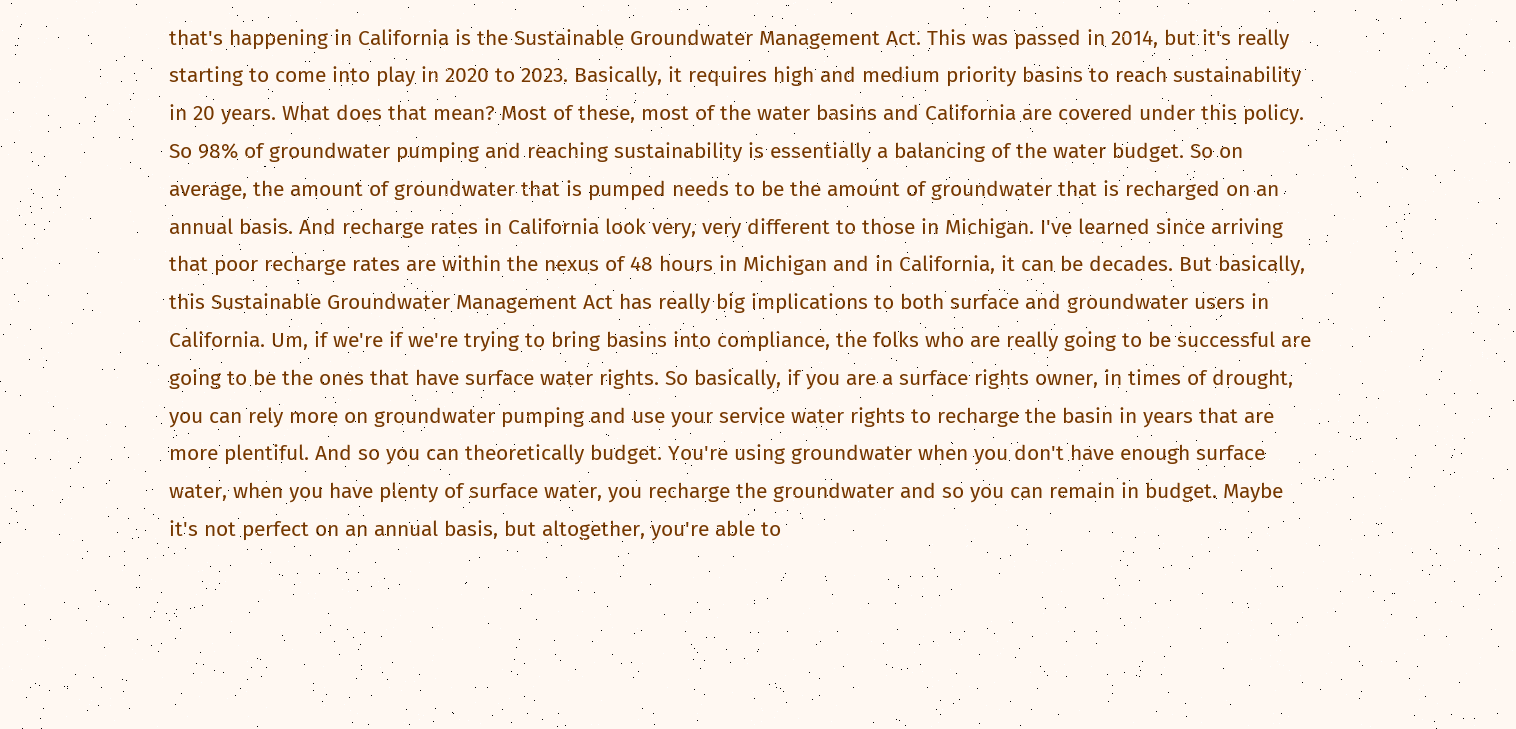that's happening in California is the Sustainable Groundwater Management Act. This was passed in 2014, but it's really starting to come into play in 2020 to 2023. Basically, it requires high and medium priority basins to reach sustainability in 20 years. What does that mean? Most of these, most of the water basins and California are covered under this policy. So 98% of groundwater pumping and reaching sustainability is essentially a balancing of the water budget. So on average, the amount of groundwater that is pumped needs to be the amount of groundwater that is recharged on an annual basis. And recharge rates in California look very, very different to those in Michigan. I've learned since arriving that poor recharge rates are within the nexus of 48 hours in Michigan and in California, it can be decades. But basically, this Sustainable Groundwater Management Act has really big implications to both surface and groundwater users in California. Um, if we're if we're trying to bring basins into compliance, the folks who are really going to be successful are going to be the ones that have surface water rights. So basically, if you are a surface rights owner, in times of drought, you can rely more on groundwater pumping and use your service water rights to recharge the basin in years that are more plentiful. And so you can theoretically budget. You're using groundwater when you don't have enough surface water, when you have plenty of surface water, you recharge the groundwater and so you can remain in budget. Maybe it's not perfect on an annual basis, but altogether, you're able to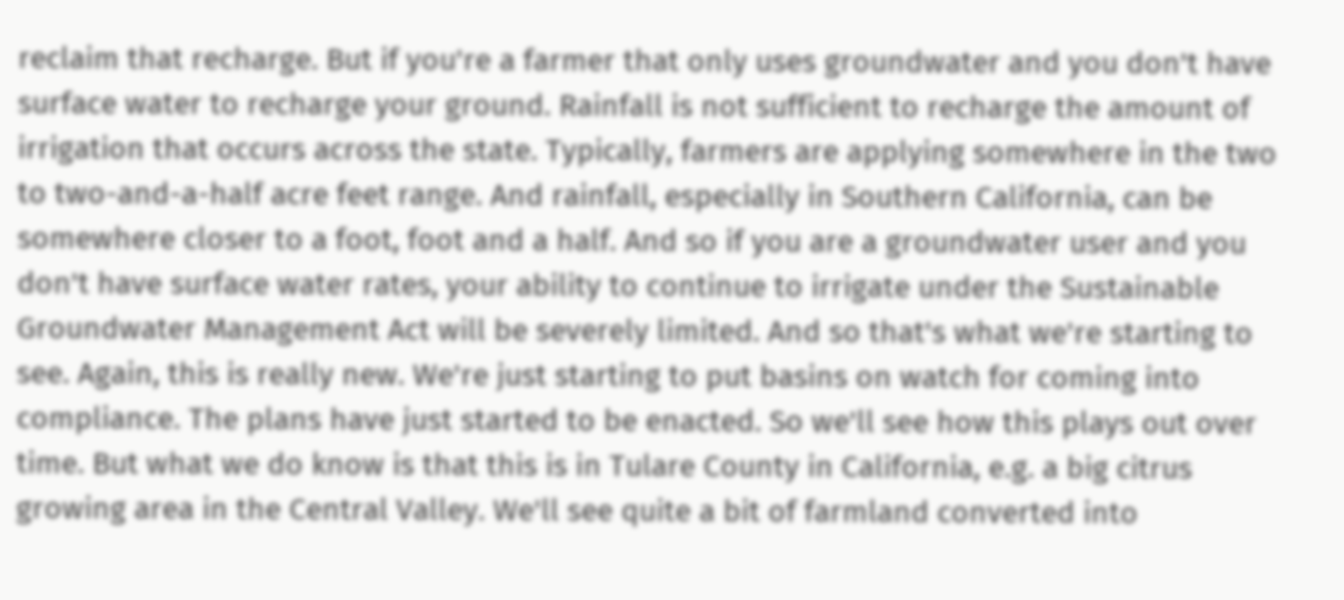reclaim that recharge. But if you're a farmer that only uses groundwater and you don't have surface water to recharge your ground. Rainfall is not sufficient to recharge the amount of irrigation that occurs across the state. Typically, farmers are applying somewhere in the two to two-and-a-half acre feet range. And rainfall, especially in Southern California, can be somewhere closer to a foot, foot and a half. And so if you are a groundwater user and you don't have surface water rates, your ability to continue to irrigate under the Sustainable Groundwater Management Act will be severely limited. And so that's what we're starting to see. Again, this is really new. We're just starting to put basins on watch for coming into compliance. The plans have just started to be enacted. So we'll see how this plays out over time. But what we do know is that this is in Tulare County in California, e.g. a big citrus growing area in the Central Valley. We'll see quite a bit of farmland converted into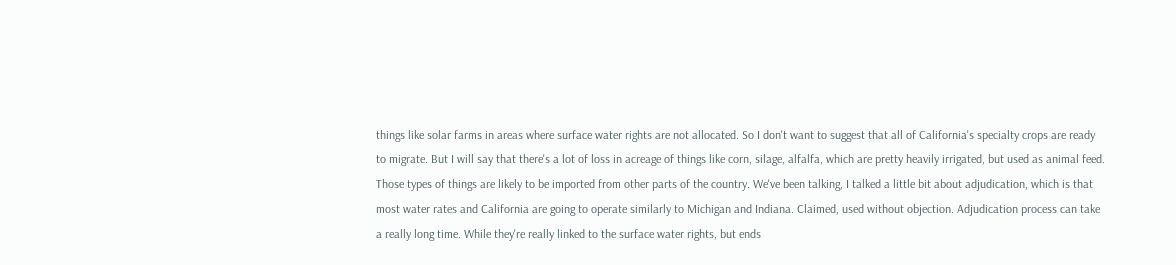things like solar farms in areas where surface water rights are not allocated. So I don't want to suggest that all of California's specialty crops are ready to migrate. But I will say that there's a lot of loss in acreage of things like corn, silage, alfalfa, which are pretty heavily irrigated, but used as animal feed. Those types of things are likely to be imported from other parts of the country. We've been talking, I talked a little bit about adjudication, which is that most water rates and California are going to operate similarly to Michigan and Indiana. Claimed, used without objection. Adjudication process can take a really long time. While they're really linked to the surface water rights, but ends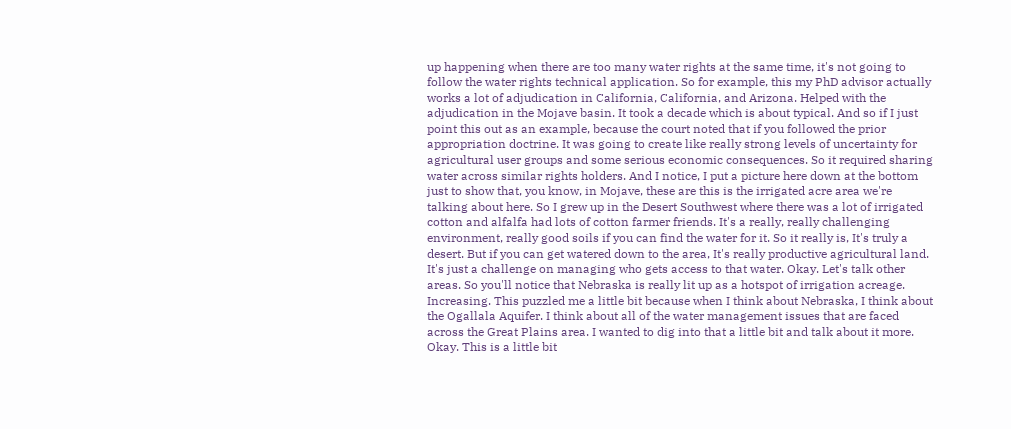up happening when there are too many water rights at the same time, it's not going to follow the water rights technical application. So for example, this my PhD advisor actually works a lot of adjudication in California, California, and Arizona. Helped with the adjudication in the Mojave basin. It took a decade which is about typical. And so if I just point this out as an example, because the court noted that if you followed the prior appropriation doctrine. It was going to create like really strong levels of uncertainty for agricultural user groups and some serious economic consequences. So it required sharing water across similar rights holders. And I notice, I put a picture here down at the bottom just to show that, you know, in Mojave, these are this is the irrigated acre area we're talking about here. So I grew up in the Desert Southwest where there was a lot of irrigated cotton and alfalfa had lots of cotton farmer friends. It's a really, really challenging environment, really good soils if you can find the water for it. So it really is, It's truly a desert. But if you can get watered down to the area, It's really productive agricultural land. It's just a challenge on managing who gets access to that water. Okay. Let's talk other areas. So you'll notice that Nebraska is really lit up as a hotspot of irrigation acreage. Increasing. This puzzled me a little bit because when I think about Nebraska, I think about the Ogallala Aquifer. I think about all of the water management issues that are faced across the Great Plains area. I wanted to dig into that a little bit and talk about it more. Okay. This is a little bit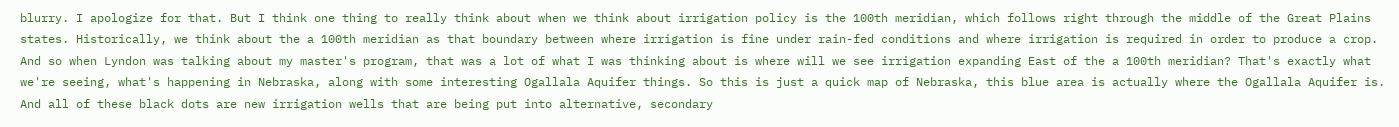blurry. I apologize for that. But I think one thing to really think about when we think about irrigation policy is the 100th meridian, which follows right through the middle of the Great Plains states. Historically, we think about the a 100th meridian as that boundary between where irrigation is fine under rain-fed conditions and where irrigation is required in order to produce a crop. And so when Lyndon was talking about my master's program, that was a lot of what I was thinking about is where will we see irrigation expanding East of the a 100th meridian? That's exactly what we're seeing, what's happening in Nebraska, along with some interesting Ogallala Aquifer things. So this is just a quick map of Nebraska, this blue area is actually where the Ogallala Aquifer is. And all of these black dots are new irrigation wells that are being put into alternative, secondary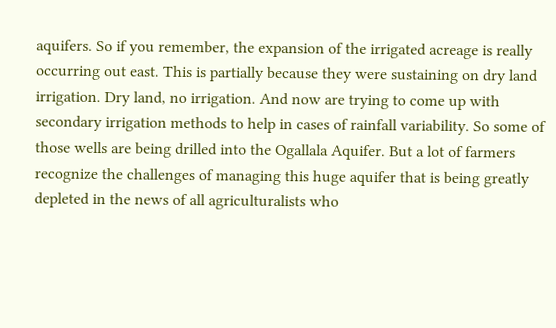aquifers. So if you remember, the expansion of the irrigated acreage is really occurring out east. This is partially because they were sustaining on dry land irrigation. Dry land, no irrigation. And now are trying to come up with secondary irrigation methods to help in cases of rainfall variability. So some of those wells are being drilled into the Ogallala Aquifer. But a lot of farmers recognize the challenges of managing this huge aquifer that is being greatly depleted in the news of all agriculturalists who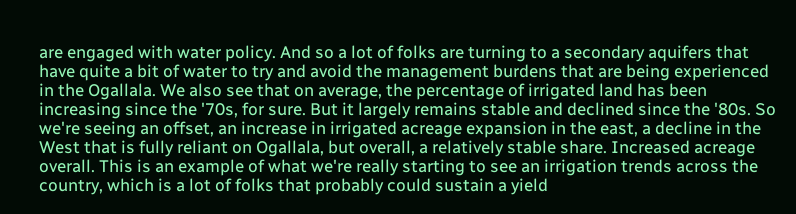are engaged with water policy. And so a lot of folks are turning to a secondary aquifers that have quite a bit of water to try and avoid the management burdens that are being experienced in the Ogallala. We also see that on average, the percentage of irrigated land has been increasing since the '70s, for sure. But it largely remains stable and declined since the '80s. So we're seeing an offset, an increase in irrigated acreage expansion in the east, a decline in the West that is fully reliant on Ogallala, but overall, a relatively stable share. Increased acreage overall. This is an example of what we're really starting to see an irrigation trends across the country, which is a lot of folks that probably could sustain a yield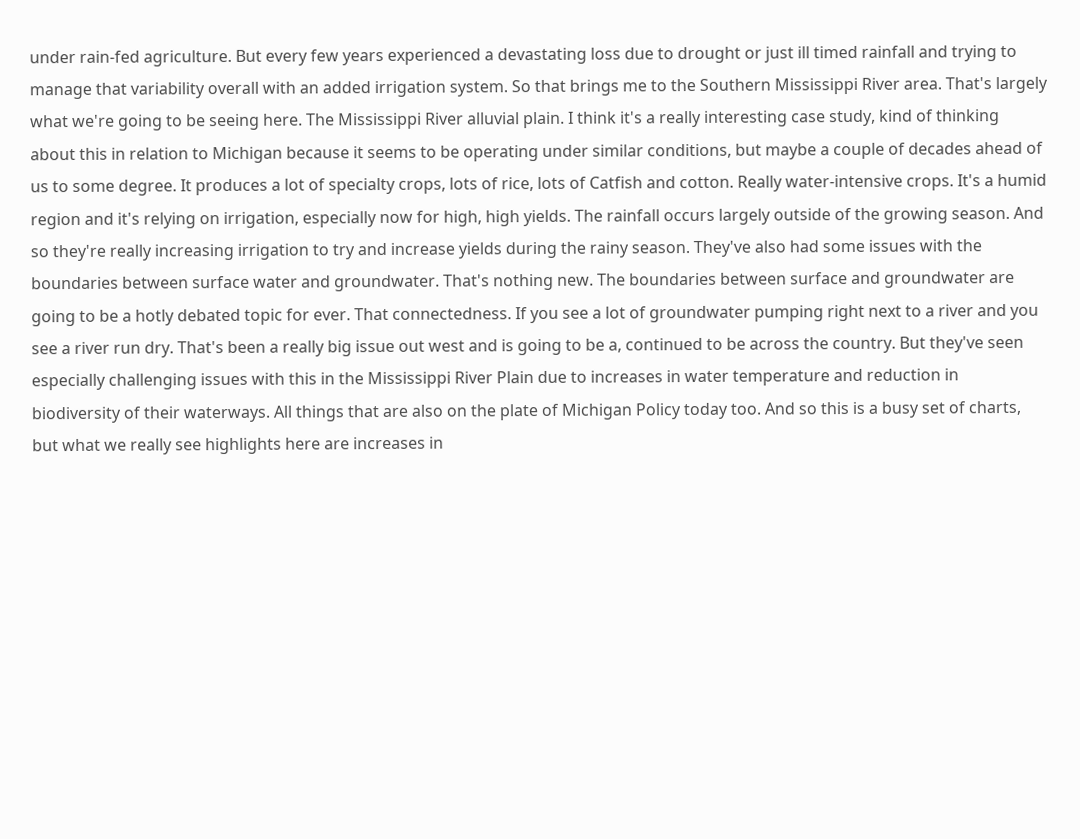under rain-fed agriculture. But every few years experienced a devastating loss due to drought or just ill timed rainfall and trying to manage that variability overall with an added irrigation system. So that brings me to the Southern Mississippi River area. That's largely what we're going to be seeing here. The Mississippi River alluvial plain. I think it's a really interesting case study, kind of thinking about this in relation to Michigan because it seems to be operating under similar conditions, but maybe a couple of decades ahead of us to some degree. It produces a lot of specialty crops, lots of rice, lots of Catfish and cotton. Really water-intensive crops. It's a humid region and it's relying on irrigation, especially now for high, high yields. The rainfall occurs largely outside of the growing season. And so they're really increasing irrigation to try and increase yields during the rainy season. They've also had some issues with the boundaries between surface water and groundwater. That's nothing new. The boundaries between surface and groundwater are going to be a hotly debated topic for ever. That connectedness. If you see a lot of groundwater pumping right next to a river and you see a river run dry. That's been a really big issue out west and is going to be a, continued to be across the country. But they've seen especially challenging issues with this in the Mississippi River Plain due to increases in water temperature and reduction in biodiversity of their waterways. All things that are also on the plate of Michigan Policy today too. And so this is a busy set of charts, but what we really see highlights here are increases in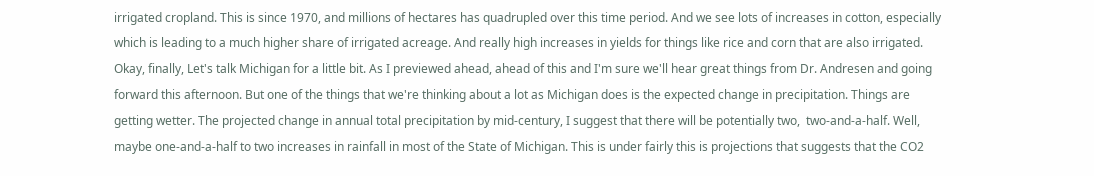irrigated cropland. This is since 1970, and millions of hectares has quadrupled over this time period. And we see lots of increases in cotton, especially which is leading to a much higher share of irrigated acreage. And really high increases in yields for things like rice and corn that are also irrigated. Okay, finally, Let's talk Michigan for a little bit. As I previewed ahead, ahead of this and I'm sure we'll hear great things from Dr. Andresen and going forward this afternoon. But one of the things that we're thinking about a lot as Michigan does is the expected change in precipitation. Things are getting wetter. The projected change in annual total precipitation by mid-century, I suggest that there will be potentially two,  two-and-a-half. Well, maybe one-and-a-half to two increases in rainfall in most of the State of Michigan. This is under fairly this is projections that suggests that the CO2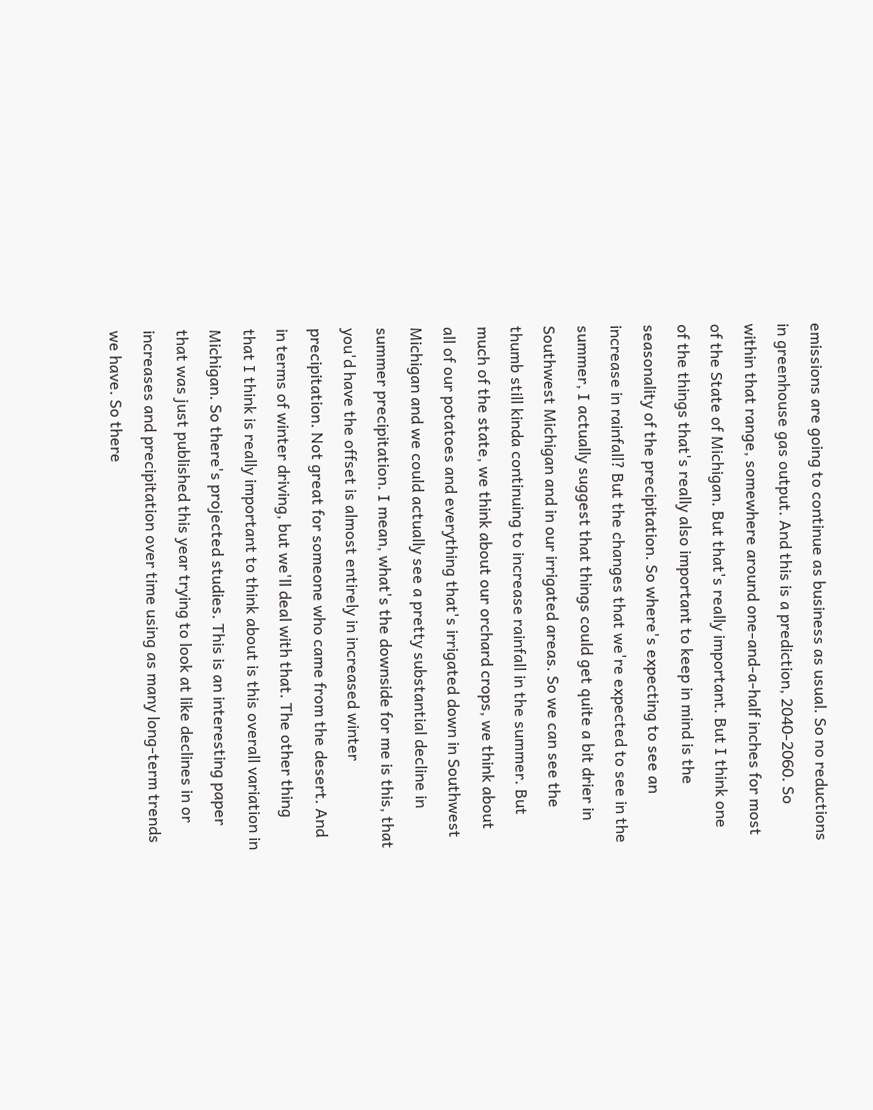emissions are going to continue as business as usual. So no reductions in greenhouse gas output. And this is a prediction, 2040-2060. So within that range, somewhere around one-and-a-half inches for most of the State of Michigan. But that's really important. But I think one of the things that's really also important to keep in mind is the seasonality of the precipitation. So where's expecting to see an increase in rainfall? But the changes that we're expected to see in the summer, I actually suggest that things could get quite a bit drier in Southwest Michigan and in our irrigated areas. So we can see the thumb still kinda continuing to increase rainfall in the summer. But much of the state, we think about our orchard crops, we think about all of our potatoes and everything that's irrigated down in Southwest Michigan and we could actually see a pretty substantial decline in summer precipitation. I mean, what's the downside for me is this, that you'd have the offset is almost entirely in increased winter precipitation. Not great for someone who came from the desert. And in terms of winter driving, but we'll deal with that. The other thing that I think is really important to think about is this overall variation in Michigan. So there's projected studies. This is an interesting paper that was just published this year trying to look at like declines in or increases and precipitation over time using as many long-term trends we have. So there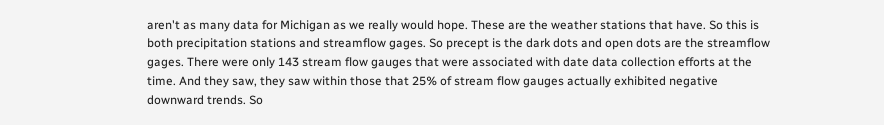aren't as many data for Michigan as we really would hope. These are the weather stations that have. So this is both precipitation stations and streamflow gages. So precept is the dark dots and open dots are the streamflow gages. There were only 143 stream flow gauges that were associated with date data collection efforts at the time. And they saw, they saw within those that 25% of stream flow gauges actually exhibited negative downward trends. So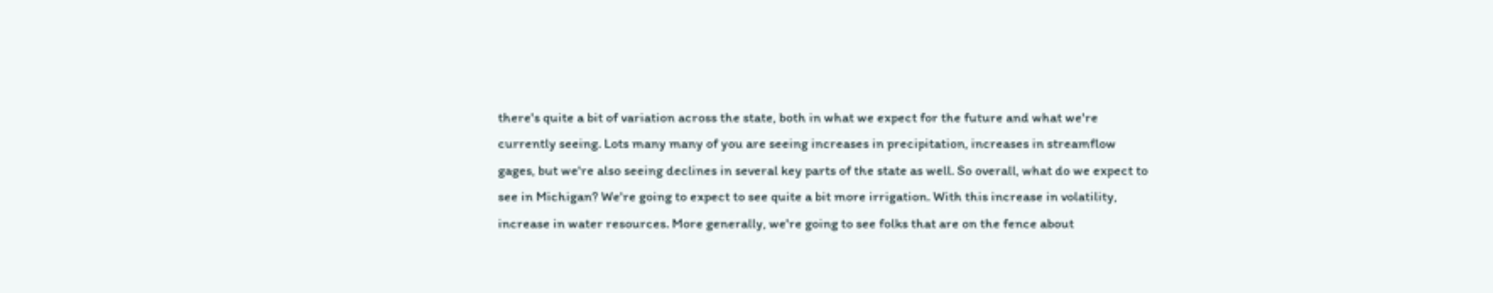there's quite a bit of variation across the state, both in what we expect for the future and what we're currently seeing. Lots many many of you are seeing increases in precipitation, increases in streamflow gages, but we're also seeing declines in several key parts of the state as well. So overall, what do we expect to see in Michigan? We're going to expect to see quite a bit more irrigation. With this increase in volatility, increase in water resources. More generally, we're going to see folks that are on the fence about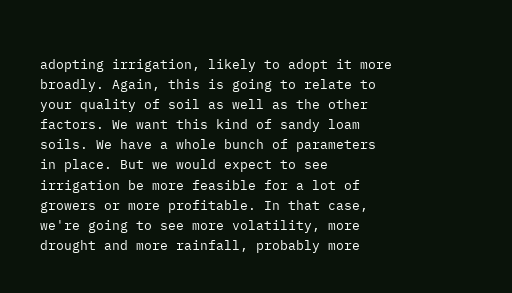adopting irrigation, likely to adopt it more broadly. Again, this is going to relate to your quality of soil as well as the other factors. We want this kind of sandy loam soils. We have a whole bunch of parameters in place. But we would expect to see irrigation be more feasible for a lot of growers or more profitable. In that case, we're going to see more volatility, more drought and more rainfall, probably more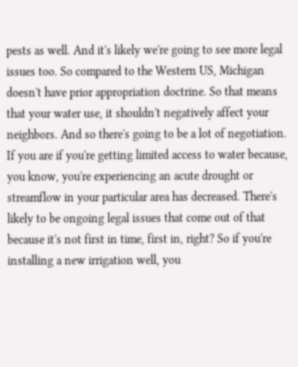pests as well. And it's likely we're going to see more legal issues too. So compared to the Western US, Michigan doesn't have prior appropriation doctrine. So that means that your water use, it shouldn't negatively affect your neighbors. And so there's going to be a lot of negotiation. If you are if you're getting limited access to water because, you know, you're experiencing an acute drought or streamflow in your particular area has decreased. There's likely to be ongoing legal issues that come out of that because it's not first in time, first in, right? So if you're installing a new irrigation well, you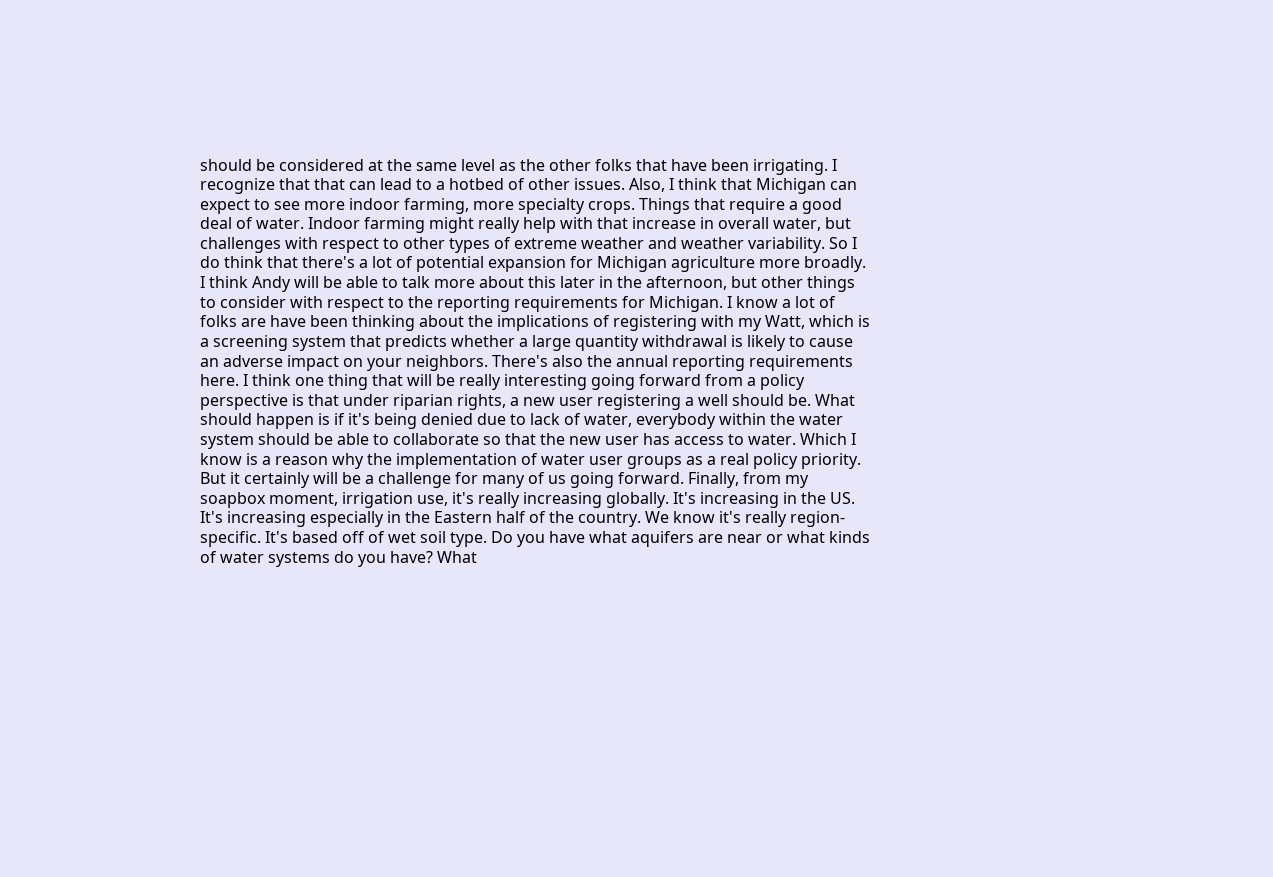should be considered at the same level as the other folks that have been irrigating. I recognize that that can lead to a hotbed of other issues. Also, I think that Michigan can expect to see more indoor farming, more specialty crops. Things that require a good deal of water. Indoor farming might really help with that increase in overall water, but challenges with respect to other types of extreme weather and weather variability. So I do think that there's a lot of potential expansion for Michigan agriculture more broadly. I think Andy will be able to talk more about this later in the afternoon, but other things to consider with respect to the reporting requirements for Michigan. I know a lot of folks are have been thinking about the implications of registering with my Watt, which is a screening system that predicts whether a large quantity withdrawal is likely to cause an adverse impact on your neighbors. There's also the annual reporting requirements here. I think one thing that will be really interesting going forward from a policy perspective is that under riparian rights, a new user registering a well should be. What should happen is if it's being denied due to lack of water, everybody within the water system should be able to collaborate so that the new user has access to water. Which I know is a reason why the implementation of water user groups as a real policy priority. But it certainly will be a challenge for many of us going forward. Finally, from my soapbox moment, irrigation use, it's really increasing globally. It's increasing in the US. It's increasing especially in the Eastern half of the country. We know it's really region-specific. It's based off of wet soil type. Do you have what aquifers are near or what kinds of water systems do you have? What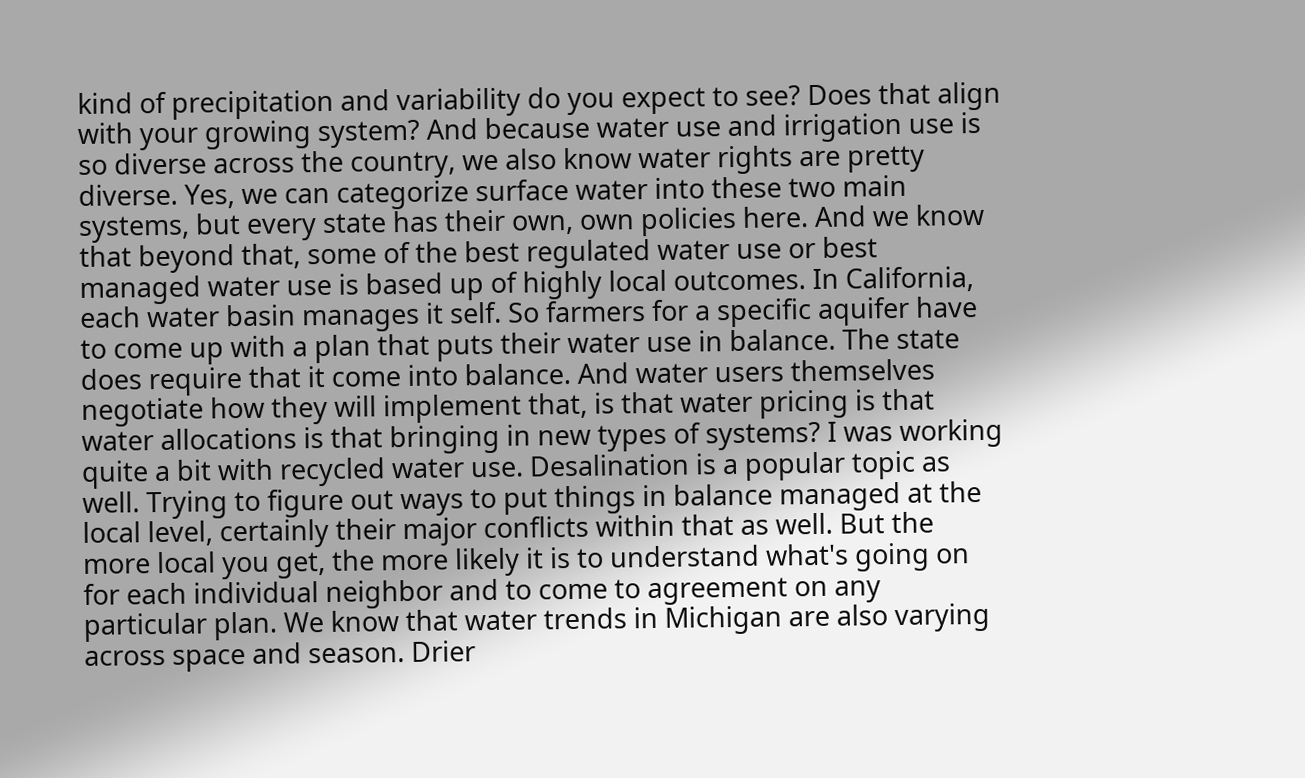kind of precipitation and variability do you expect to see? Does that align with your growing system? And because water use and irrigation use is so diverse across the country, we also know water rights are pretty diverse. Yes, we can categorize surface water into these two main systems, but every state has their own, own policies here. And we know that beyond that, some of the best regulated water use or best managed water use is based up of highly local outcomes. In California, each water basin manages it self. So farmers for a specific aquifer have to come up with a plan that puts their water use in balance. The state does require that it come into balance. And water users themselves negotiate how they will implement that, is that water pricing is that water allocations is that bringing in new types of systems? I was working quite a bit with recycled water use. Desalination is a popular topic as well. Trying to figure out ways to put things in balance managed at the local level, certainly their major conflicts within that as well. But the more local you get, the more likely it is to understand what's going on for each individual neighbor and to come to agreement on any particular plan. We know that water trends in Michigan are also varying across space and season. Drier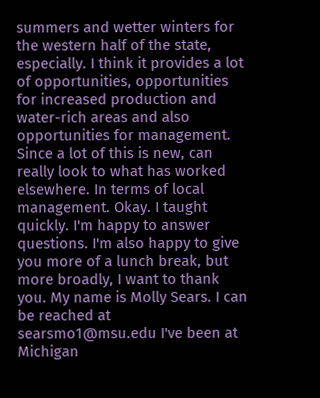summers and wetter winters for the western half of the state, especially. I think it provides a lot of opportunities, opportunities for increased production and water-rich areas and also opportunities for management. Since a lot of this is new, can really look to what has worked elsewhere. In terms of local management. Okay. I taught quickly. I'm happy to answer questions. I'm also happy to give you more of a lunch break, but more broadly, I want to thank you. My name is Molly Sears. I can be reached at searsmo1@msu.edu I've been at Michigan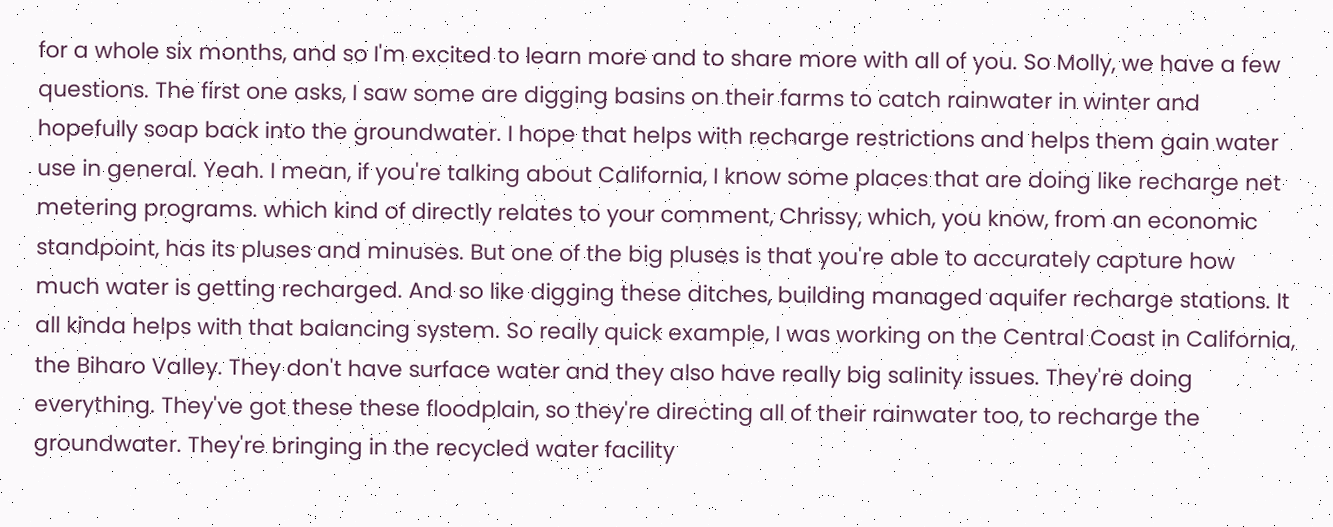for a whole six months, and so I'm excited to learn more and to share more with all of you. So Molly, we have a few questions. The first one asks, I saw some are digging basins on their farms to catch rainwater in winter and hopefully soap back into the groundwater. I hope that helps with recharge restrictions and helps them gain water use in general. Yeah. I mean, if you're talking about California, I know some places that are doing like recharge net metering programs. which kind of directly relates to your comment, Chrissy, which, you know, from an economic standpoint, has its pluses and minuses. But one of the big pluses is that you're able to accurately capture how much water is getting recharged. And so like digging these ditches, building managed aquifer recharge stations. It all kinda helps with that balancing system. So really quick example, I was working on the Central Coast in California, the Biharo Valley. They don't have surface water and they also have really big salinity issues. They're doing everything. They've got these these floodplain, so they're directing all of their rainwater too, to recharge the groundwater. They're bringing in the recycled water facility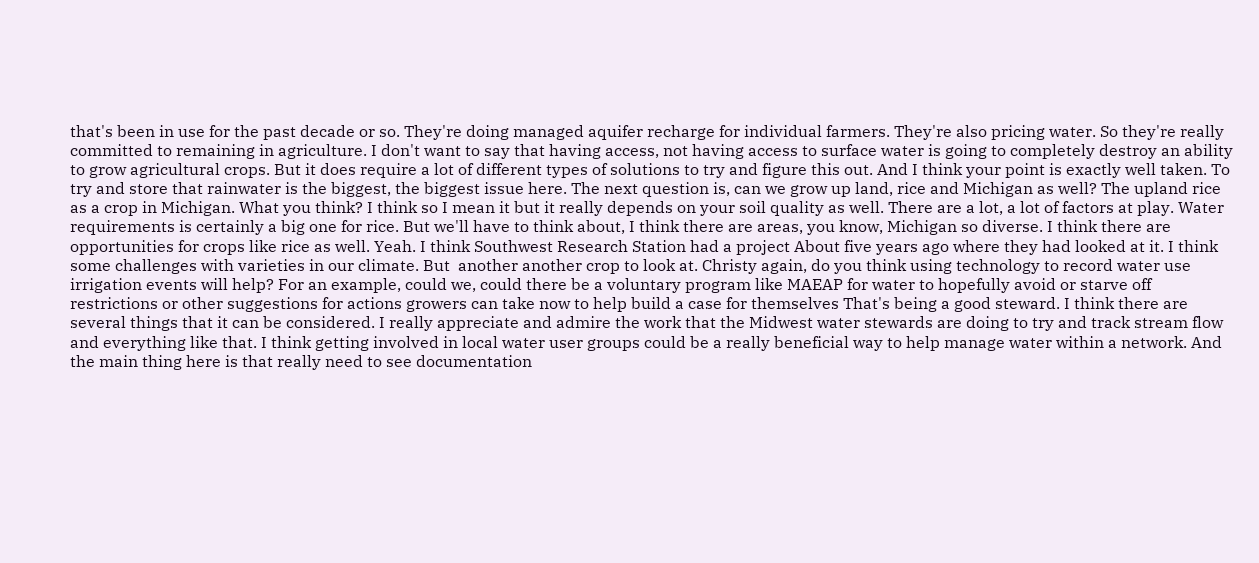that's been in use for the past decade or so. They're doing managed aquifer recharge for individual farmers. They're also pricing water. So they're really committed to remaining in agriculture. I don't want to say that having access, not having access to surface water is going to completely destroy an ability to grow agricultural crops. But it does require a lot of different types of solutions to try and figure this out. And I think your point is exactly well taken. To try and store that rainwater is the biggest, the biggest issue here. The next question is, can we grow up land, rice and Michigan as well? The upland rice as a crop in Michigan. What you think? I think so I mean it but it really depends on your soil quality as well. There are a lot, a lot of factors at play. Water  requirements is certainly a big one for rice. But we'll have to think about, I think there are areas, you know, Michigan so diverse. I think there are opportunities for crops like rice as well. Yeah. I think Southwest Research Station had a project About five years ago where they had looked at it. I think some challenges with varieties in our climate. But  another another crop to look at. Christy again, do you think using technology to record water use irrigation events will help? For an example, could we, could there be a voluntary program like MAEAP for water to hopefully avoid or starve off restrictions or other suggestions for actions growers can take now to help build a case for themselves That's being a good steward. I think there are several things that it can be considered. I really appreciate and admire the work that the Midwest water stewards are doing to try and track stream flow and everything like that. I think getting involved in local water user groups could be a really beneficial way to help manage water within a network. And the main thing here is that really need to see documentation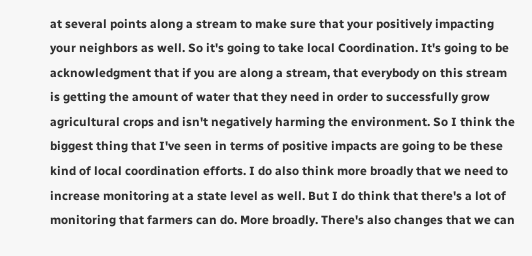at several points along a stream to make sure that your positively impacting your neighbors as well. So it's going to take local Coordination. It's going to be acknowledgment that if you are along a stream, that everybody on this stream is getting the amount of water that they need in order to successfully grow agricultural crops and isn't negatively harming the environment. So I think the biggest thing that I've seen in terms of positive impacts are going to be these kind of local coordination efforts. I do also think more broadly that we need to increase monitoring at a state level as well. But I do think that there's a lot of monitoring that farmers can do. More broadly. There's also changes that we can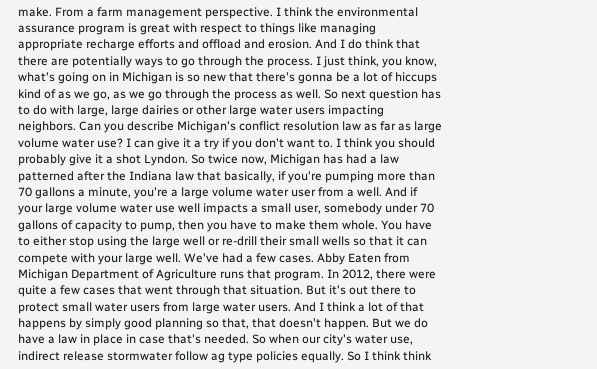make. From a farm management perspective. I think the environmental assurance program is great with respect to things like managing appropriate recharge efforts and offload and erosion. And I do think that there are potentially ways to go through the process. I just think, you know, what's going on in Michigan is so new that there's gonna be a lot of hiccups kind of as we go, as we go through the process as well. So next question has to do with large, large dairies or other large water users impacting neighbors. Can you describe Michigan's conflict resolution law as far as large volume water use? I can give it a try if you don't want to. I think you should probably give it a shot Lyndon. So twice now, Michigan has had a law patterned after the Indiana law that basically, if you're pumping more than 70 gallons a minute, you're a large volume water user from a well. And if your large volume water use well impacts a small user, somebody under 70 gallons of capacity to pump, then you have to make them whole. You have to either stop using the large well or re-drill their small wells so that it can compete with your large well. We've had a few cases. Abby Eaten from Michigan Department of Agriculture runs that program. In 2012, there were quite a few cases that went through that situation. But it's out there to protect small water users from large water users. And I think a lot of that happens by simply good planning so that, that doesn't happen. But we do have a law in place in case that's needed. So when our city's water use, indirect release stormwater follow ag type policies equally. So I think think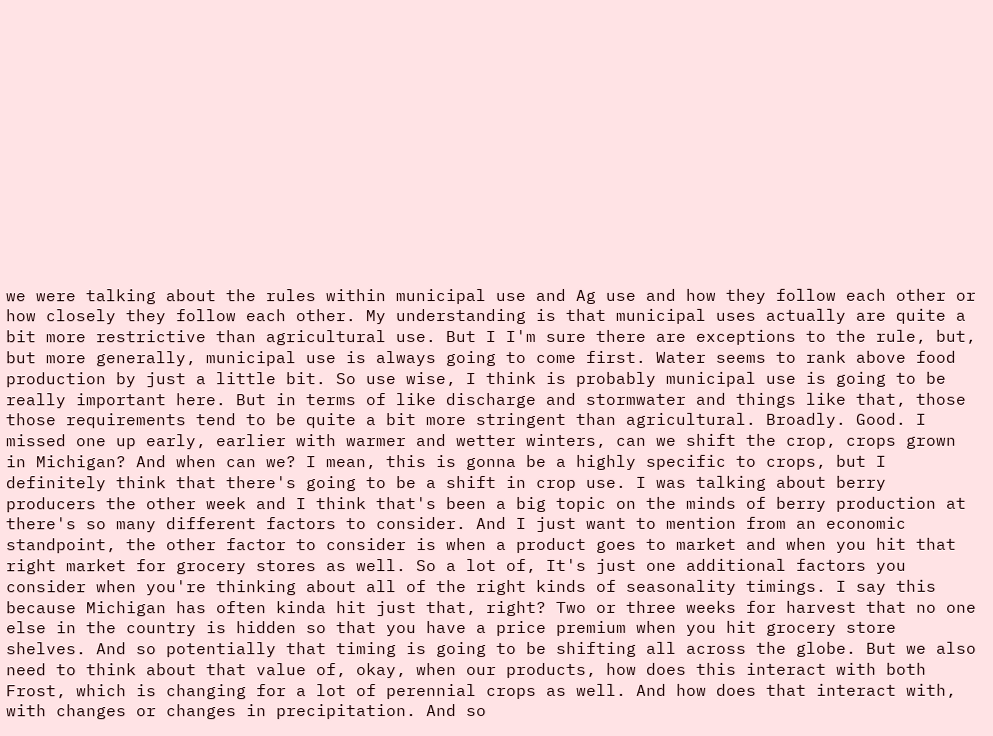we were talking about the rules within municipal use and Ag use and how they follow each other or how closely they follow each other. My understanding is that municipal uses actually are quite a bit more restrictive than agricultural use. But I I'm sure there are exceptions to the rule, but, but more generally, municipal use is always going to come first. Water seems to rank above food production by just a little bit. So use wise, I think is probably municipal use is going to be really important here. But in terms of like discharge and stormwater and things like that, those those requirements tend to be quite a bit more stringent than agricultural. Broadly. Good. I missed one up early, earlier with warmer and wetter winters, can we shift the crop, crops grown in Michigan? And when can we? I mean, this is gonna be a highly specific to crops, but I definitely think that there's going to be a shift in crop use. I was talking about berry producers the other week and I think that's been a big topic on the minds of berry production at there's so many different factors to consider. And I just want to mention from an economic standpoint, the other factor to consider is when a product goes to market and when you hit that right market for grocery stores as well. So a lot of, It's just one additional factors you consider when you're thinking about all of the right kinds of seasonality timings. I say this because Michigan has often kinda hit just that, right? Two or three weeks for harvest that no one else in the country is hidden so that you have a price premium when you hit grocery store shelves. And so potentially that timing is going to be shifting all across the globe. But we also need to think about that value of, okay, when our products, how does this interact with both Frost, which is changing for a lot of perennial crops as well. And how does that interact with, with changes or changes in precipitation. And so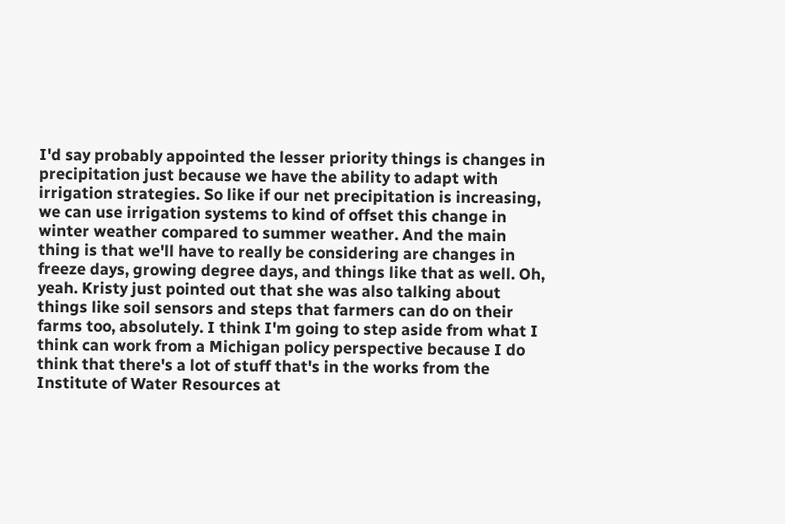I'd say probably appointed the lesser priority things is changes in precipitation just because we have the ability to adapt with irrigation strategies. So like if our net precipitation is increasing, we can use irrigation systems to kind of offset this change in winter weather compared to summer weather. And the main thing is that we'll have to really be considering are changes in freeze days, growing degree days, and things like that as well. Oh, yeah. Kristy just pointed out that she was also talking about things like soil sensors and steps that farmers can do on their farms too, absolutely. I think I'm going to step aside from what I think can work from a Michigan policy perspective because I do think that there's a lot of stuff that's in the works from the Institute of Water Resources at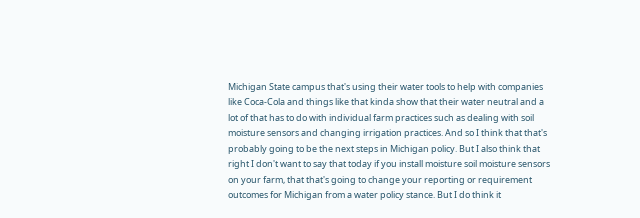Michigan State campus that's using their water tools to help with companies like Coca-Cola and things like that kinda show that their water neutral and a lot of that has to do with individual farm practices such as dealing with soil moisture sensors and changing irrigation practices. And so I think that that's probably going to be the next steps in Michigan policy. But I also think that right I don't want to say that today if you install moisture soil moisture sensors on your farm, that that's going to change your reporting or requirement outcomes for Michigan from a water policy stance. But I do think it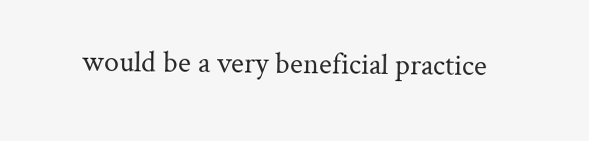would be a very beneficial practice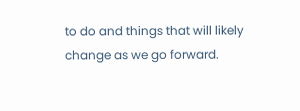to do and things that will likely change as we go forward.